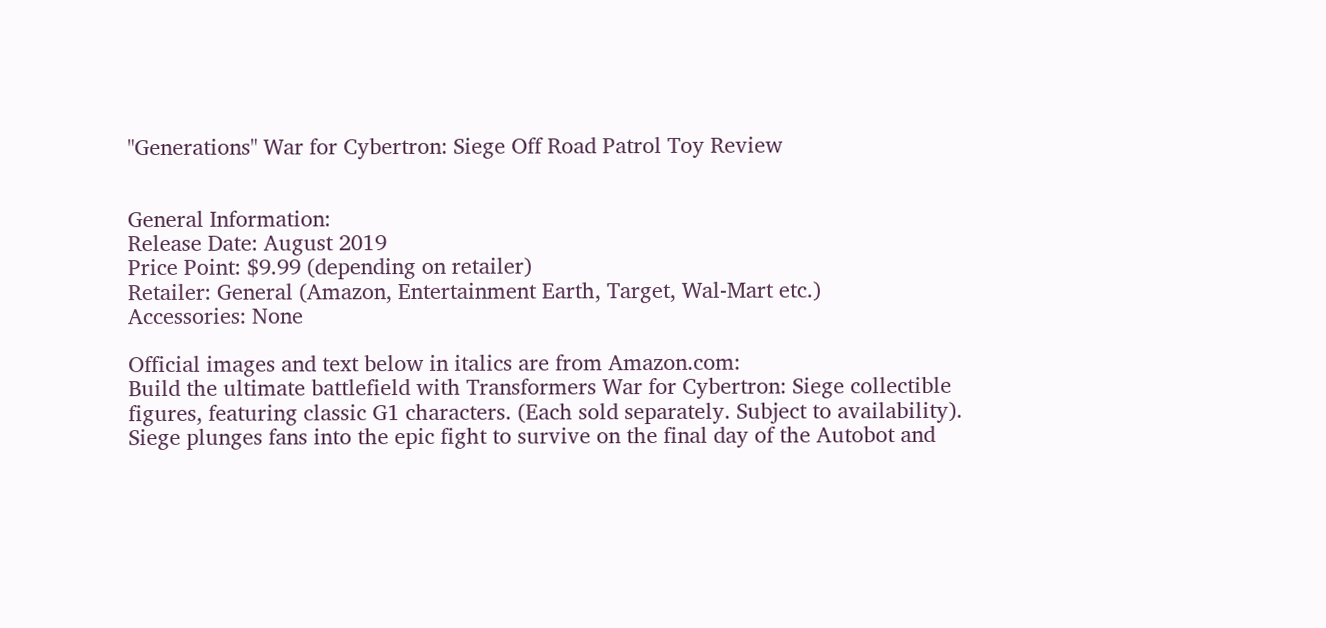"Generations" War for Cybertron: Siege Off Road Patrol Toy Review


General Information:
Release Date: August 2019
Price Point: $9.99 (depending on retailer)
Retailer: General (Amazon, Entertainment Earth, Target, Wal-Mart etc.)
Accessories: None

Official images and text below in italics are from Amazon.com:
Build the ultimate battlefield with Transformers War for Cybertron: Siege collectible figures, featuring classic G1 characters. (Each sold separately. Subject to availability). Siege plunges fans into the epic fight to survive on the final day of the Autobot and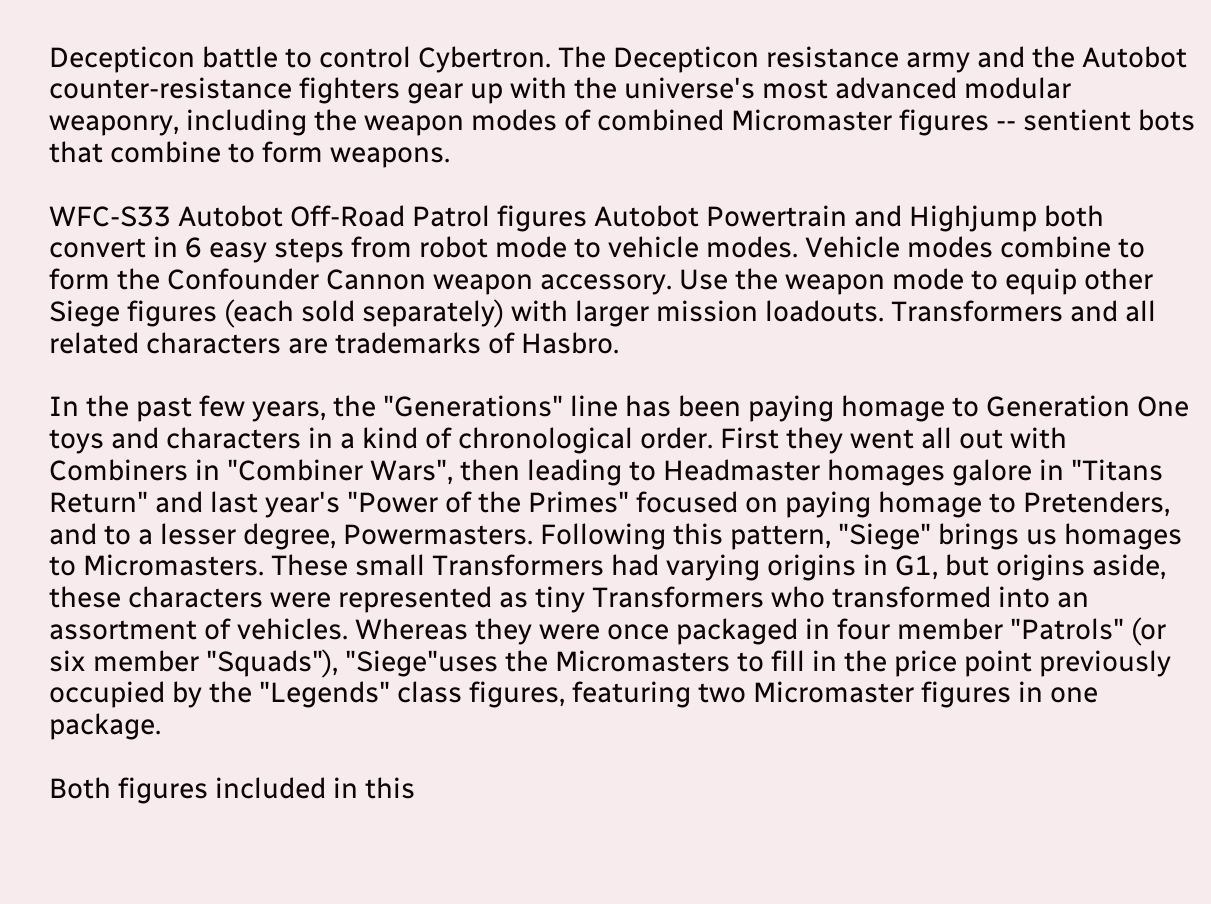Decepticon battle to control Cybertron. The Decepticon resistance army and the Autobot counter-resistance fighters gear up with the universe's most advanced modular weaponry, including the weapon modes of combined Micromaster figures -- sentient bots that combine to form weapons.

WFC-S33 Autobot Off-Road Patrol figures Autobot Powertrain and Highjump both convert in 6 easy steps from robot mode to vehicle modes. Vehicle modes combine to form the Confounder Cannon weapon accessory. Use the weapon mode to equip other Siege figures (each sold separately) with larger mission loadouts. Transformers and all related characters are trademarks of Hasbro.

In the past few years, the "Generations" line has been paying homage to Generation One toys and characters in a kind of chronological order. First they went all out with Combiners in "Combiner Wars", then leading to Headmaster homages galore in "Titans Return" and last year's "Power of the Primes" focused on paying homage to Pretenders, and to a lesser degree, Powermasters. Following this pattern, "Siege" brings us homages to Micromasters. These small Transformers had varying origins in G1, but origins aside, these characters were represented as tiny Transformers who transformed into an assortment of vehicles. Whereas they were once packaged in four member "Patrols" (or six member "Squads"), "Siege"uses the Micromasters to fill in the price point previously occupied by the "Legends" class figures, featuring two Micromaster figures in one package.

Both figures included in this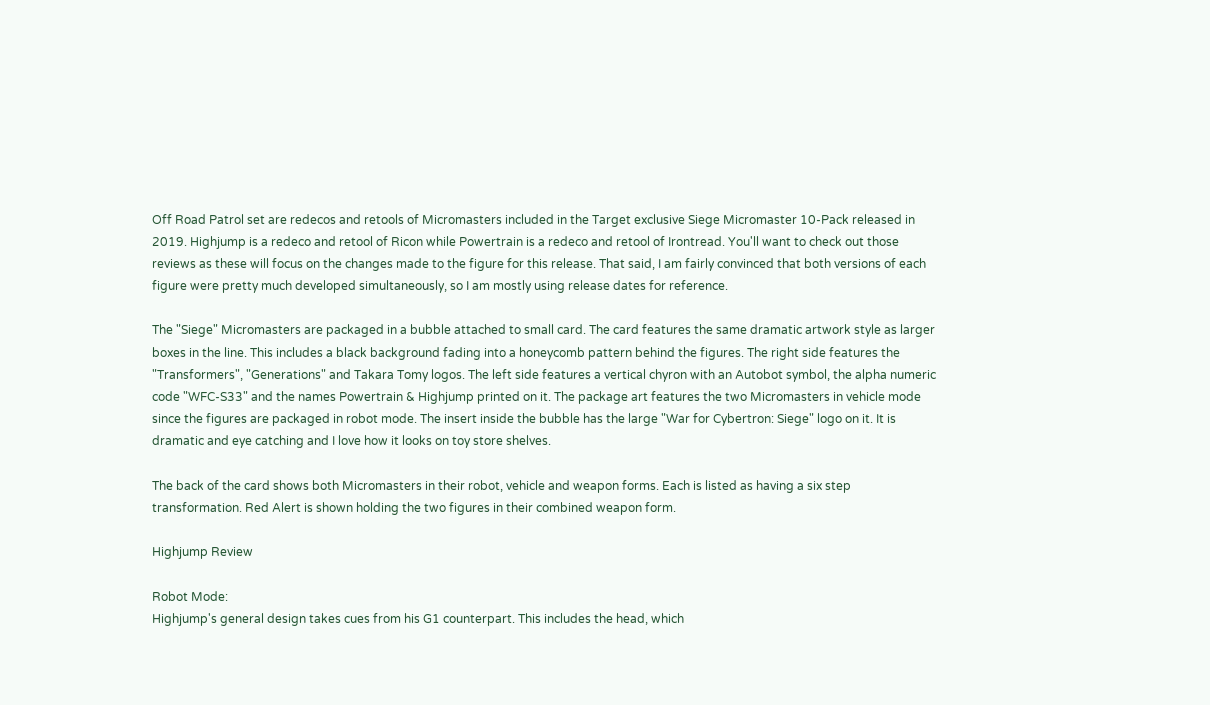Off Road Patrol set are redecos and retools of Micromasters included in the Target exclusive Siege Micromaster 10-Pack released in 2019. Highjump is a redeco and retool of Ricon while Powertrain is a redeco and retool of Irontread. You'll want to check out those reviews as these will focus on the changes made to the figure for this release. That said, I am fairly convinced that both versions of each figure were pretty much developed simultaneously, so I am mostly using release dates for reference.

The "Siege" Micromasters are packaged in a bubble attached to small card. The card features the same dramatic artwork style as larger boxes in the line. This includes a black background fading into a honeycomb pattern behind the figures. The right side features the "Transformers", "Generations" and Takara Tomy logos. The left side features a vertical chyron with an Autobot symbol, the alpha numeric code "WFC-S33" and the names Powertrain & Highjump printed on it. The package art features the two Micromasters in vehicle mode since the figures are packaged in robot mode. The insert inside the bubble has the large "War for Cybertron: Siege" logo on it. It is dramatic and eye catching and I love how it looks on toy store shelves.

The back of the card shows both Micromasters in their robot, vehicle and weapon forms. Each is listed as having a six step transformation. Red Alert is shown holding the two figures in their combined weapon form.

Highjump Review

Robot Mode:
Highjump's general design takes cues from his G1 counterpart. This includes the head, which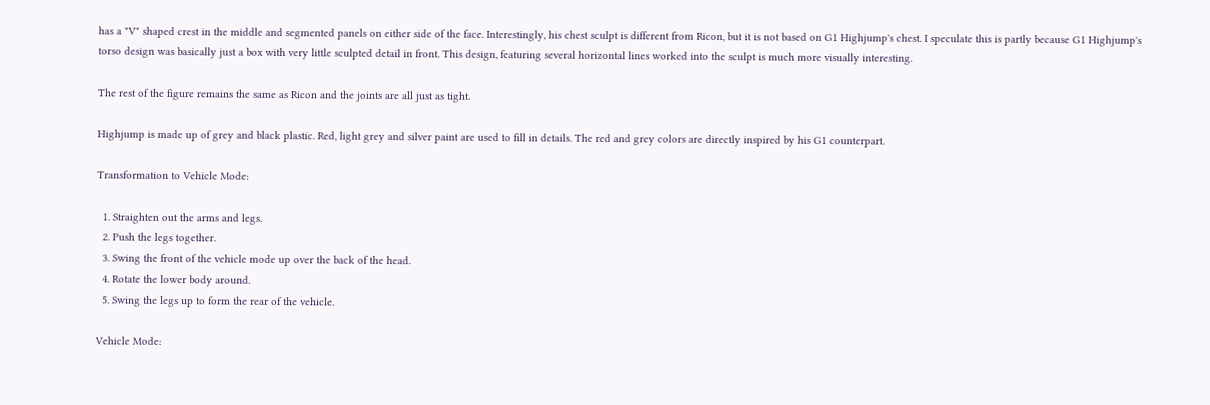has a "V" shaped crest in the middle and segmented panels on either side of the face. Interestingly, his chest sculpt is different from Ricon, but it is not based on G1 Highjump's chest. I speculate this is partly because G1 Highjump's torso design was basically just a box with very little sculpted detail in front. This design, featuring several horizontal lines worked into the sculpt is much more visually interesting.

The rest of the figure remains the same as Ricon and the joints are all just as tight.

Highjump is made up of grey and black plastic. Red, light grey and silver paint are used to fill in details. The red and grey colors are directly inspired by his G1 counterpart.

Transformation to Vehicle Mode:

  1. Straighten out the arms and legs.
  2. Push the legs together.
  3. Swing the front of the vehicle mode up over the back of the head.
  4. Rotate the lower body around.
  5. Swing the legs up to form the rear of the vehicle.

Vehicle Mode: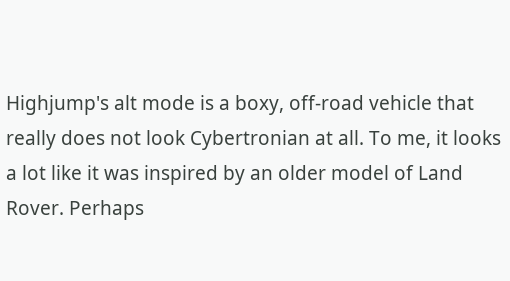Highjump's alt mode is a boxy, off-road vehicle that really does not look Cybertronian at all. To me, it looks a lot like it was inspired by an older model of Land Rover. Perhaps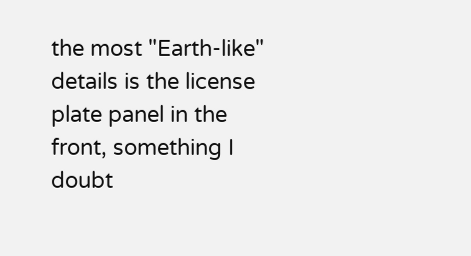the most "Earth-like" details is the license plate panel in the front, something I doubt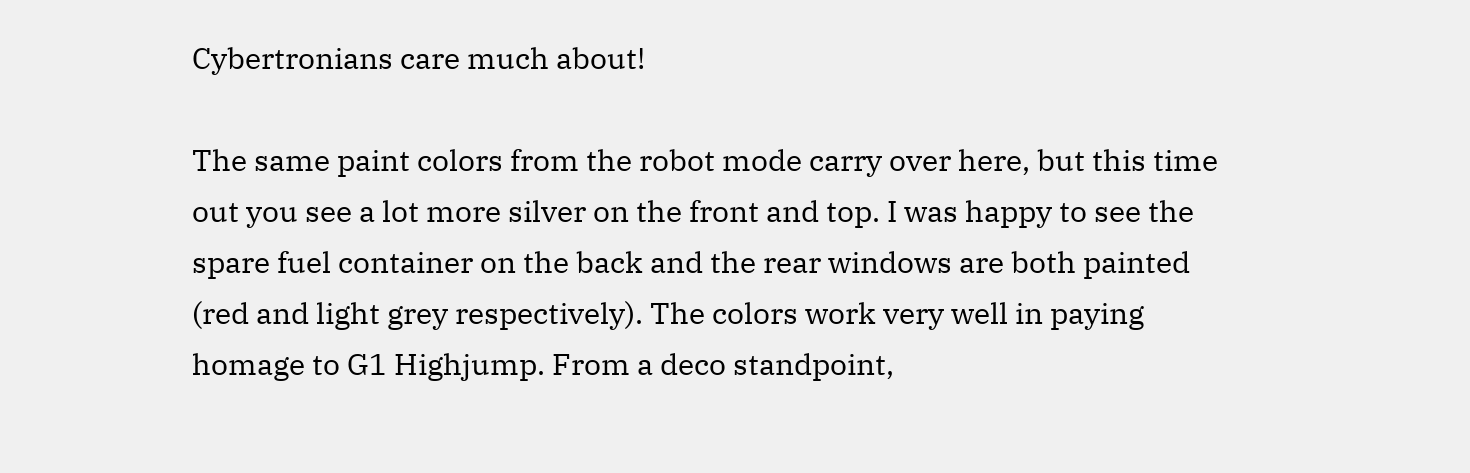Cybertronians care much about!

The same paint colors from the robot mode carry over here, but this time out you see a lot more silver on the front and top. I was happy to see the spare fuel container on the back and the rear windows are both painted (red and light grey respectively). The colors work very well in paying homage to G1 Highjump. From a deco standpoint,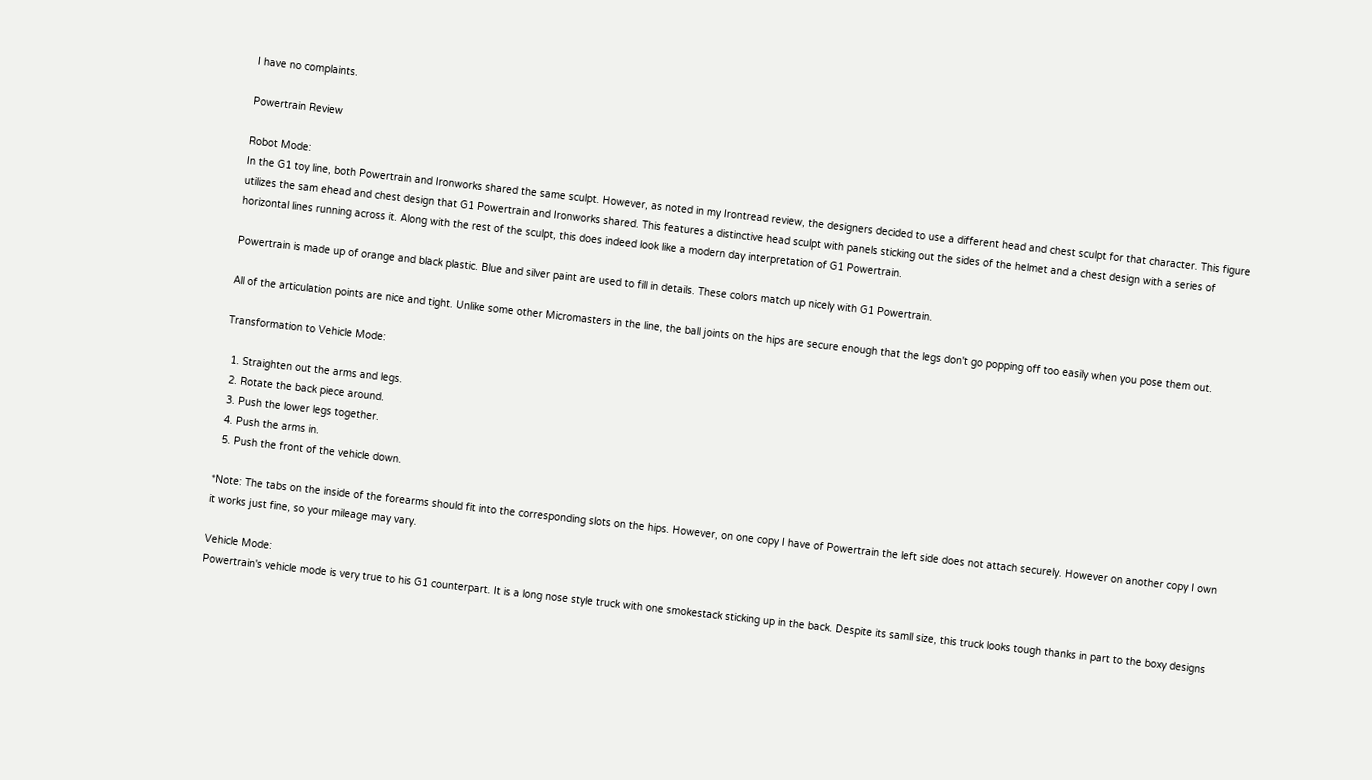I have no complaints.

Powertrain Review

Robot Mode:
In the G1 toy line, both Powertrain and Ironworks shared the same sculpt. However, as noted in my Irontread review, the designers decided to use a different head and chest sculpt for that character. This figure utilizes the sam ehead and chest design that G1 Powertrain and Ironworks shared. This features a distinctive head sculpt with panels sticking out the sides of the helmet and a chest design with a series of horizontal lines running across it. Along with the rest of the sculpt, this does indeed look like a modern day interpretation of G1 Powertrain.

Powertrain is made up of orange and black plastic. Blue and silver paint are used to fill in details. These colors match up nicely with G1 Powertrain.

All of the articulation points are nice and tight. Unlike some other Micromasters in the line, the ball joints on the hips are secure enough that the legs don't go popping off too easily when you pose them out.

Transformation to Vehicle Mode:

  1. Straighten out the arms and legs.
  2. Rotate the back piece around.
  3. Push the lower legs together.
  4. Push the arms in.
  5. Push the front of the vehicle down.

*Note: The tabs on the inside of the forearms should fit into the corresponding slots on the hips. However, on one copy I have of Powertrain the left side does not attach securely. However on another copy I own it works just fine, so your mileage may vary.

Vehicle Mode:
Powertrain's vehicle mode is very true to his G1 counterpart. It is a long nose style truck with one smokestack sticking up in the back. Despite its samll size, this truck looks tough thanks in part to the boxy designs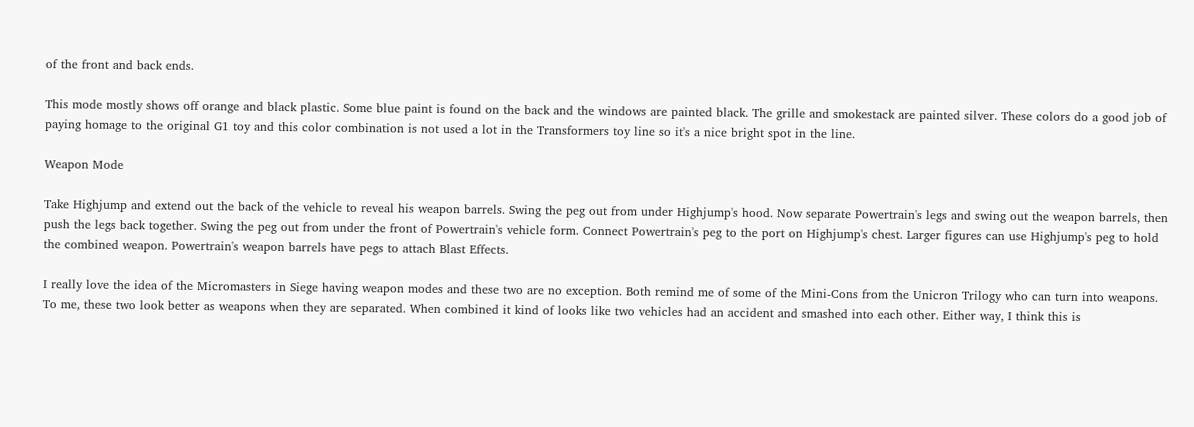of the front and back ends.

This mode mostly shows off orange and black plastic. Some blue paint is found on the back and the windows are painted black. The grille and smokestack are painted silver. These colors do a good job of paying homage to the original G1 toy and this color combination is not used a lot in the Transformers toy line so it's a nice bright spot in the line.

Weapon Mode

Take Highjump and extend out the back of the vehicle to reveal his weapon barrels. Swing the peg out from under Highjump's hood. Now separate Powertrain's legs and swing out the weapon barrels, then push the legs back together. Swing the peg out from under the front of Powertrain's vehicle form. Connect Powertrain's peg to the port on Highjump's chest. Larger figures can use Highjump's peg to hold the combined weapon. Powertrain's weapon barrels have pegs to attach Blast Effects.

I really love the idea of the Micromasters in Siege having weapon modes and these two are no exception. Both remind me of some of the Mini-Cons from the Unicron Trilogy who can turn into weapons. To me, these two look better as weapons when they are separated. When combined it kind of looks like two vehicles had an accident and smashed into each other. Either way, I think this is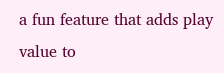a fun feature that adds play value to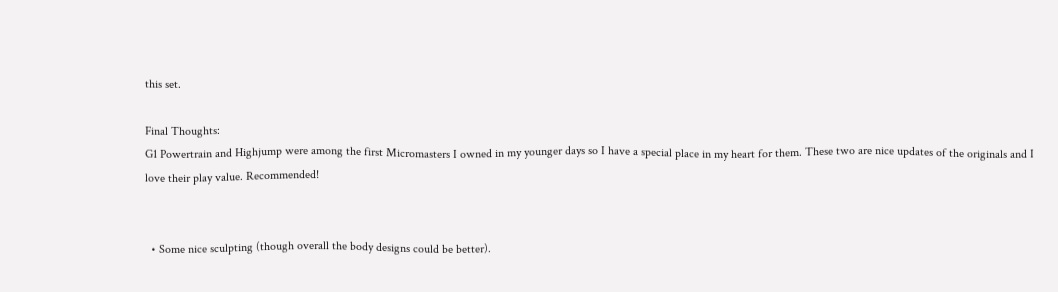this set.

Final Thoughts:
G1 Powertrain and Highjump were among the first Micromasters I owned in my younger days so I have a special place in my heart for them. These two are nice updates of the originals and I love their play value. Recommended!


  • Some nice sculpting (though overall the body designs could be better).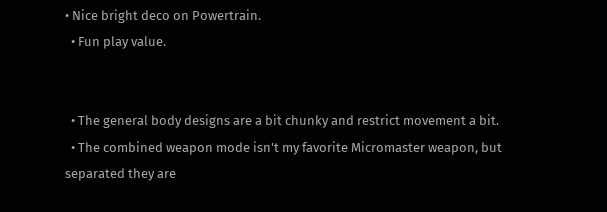• Nice bright deco on Powertrain.
  • Fun play value.


  • The general body designs are a bit chunky and restrict movement a bit.
  • The combined weapon mode isn't my favorite Micromaster weapon, but separated they are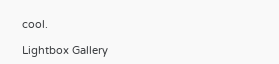cool.

Lightbox Gallery